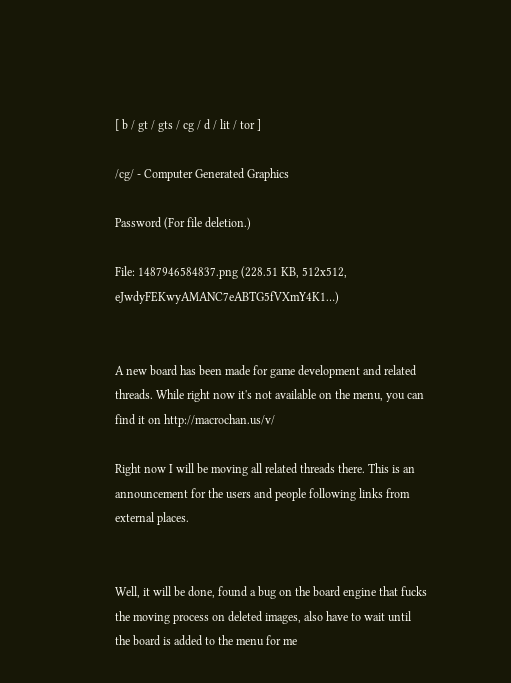[ b / gt / gts / cg / d / lit / tor ]

/cg/ - Computer Generated Graphics

Password (For file deletion.)

File: 1487946584837.png (228.51 KB, 512x512, eJwdyFEKwyAMANC7eABTG5fVXmY4K1…)


A new board has been made for game development and related threads. While right now it's not available on the menu, you can find it on http://macrochan.us/v/

Right now I will be moving all related threads there. This is an announcement for the users and people following links from external places.


Well, it will be done, found a bug on the board engine that fucks the moving process on deleted images, also have to wait until the board is added to the menu for me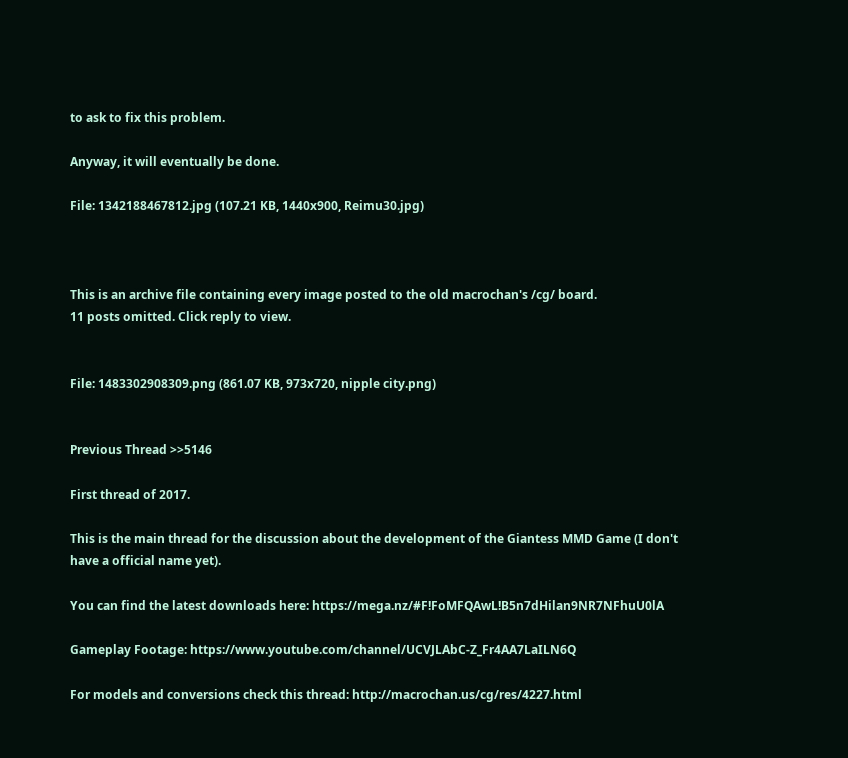to ask to fix this problem.

Anyway, it will eventually be done.

File: 1342188467812.jpg (107.21 KB, 1440x900, Reimu30.jpg)



This is an archive file containing every image posted to the old macrochan's /cg/ board.
11 posts omitted. Click reply to view.


File: 1483302908309.png (861.07 KB, 973x720, nipple city.png)


Previous Thread >>5146

First thread of 2017.

This is the main thread for the discussion about the development of the Giantess MMD Game (I don't have a official name yet).

You can find the latest downloads here: https://mega.nz/#F!FoMFQAwL!B5n7dHilan9NR7NFhuU0lA

Gameplay Footage: https://www.youtube.com/channel/UCVJLAbC-Z_Fr4AA7LaILN6Q

For models and conversions check this thread: http://macrochan.us/cg/res/4227.html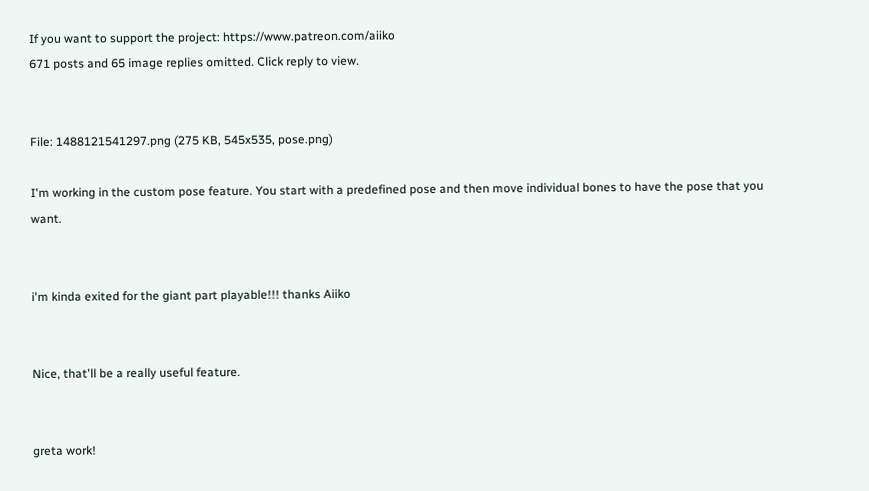If you want to support the project: https://www.patreon.com/aiiko
671 posts and 65 image replies omitted. Click reply to view.


File: 1488121541297.png (275 KB, 545x535, pose.png)

I'm working in the custom pose feature. You start with a predefined pose and then move individual bones to have the pose that you want.


i'm kinda exited for the giant part playable!!! thanks Aiiko


Nice, that'll be a really useful feature.


greta work!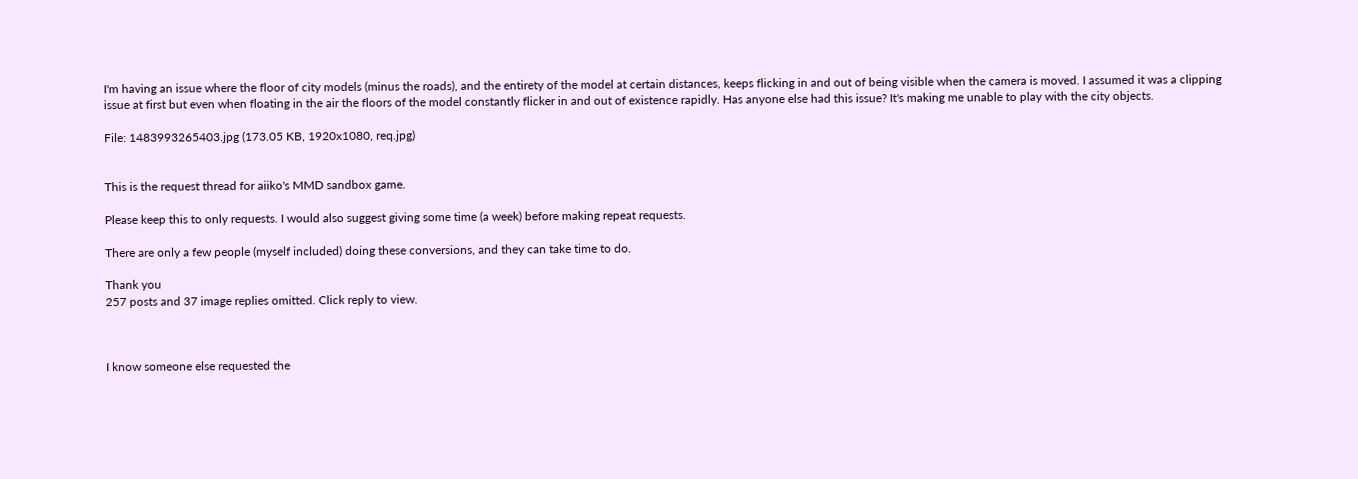I'm having an issue where the floor of city models (minus the roads), and the entirety of the model at certain distances, keeps flicking in and out of being visible when the camera is moved. I assumed it was a clipping issue at first but even when floating in the air the floors of the model constantly flicker in and out of existence rapidly. Has anyone else had this issue? It's making me unable to play with the city objects.

File: 1483993265403.jpg (173.05 KB, 1920x1080, req.jpg)


This is the request thread for aiiko's MMD sandbox game.

Please keep this to only requests. I would also suggest giving some time (a week) before making repeat requests.

There are only a few people (myself included) doing these conversions, and they can take time to do.

Thank you
257 posts and 37 image replies omitted. Click reply to view.



I know someone else requested the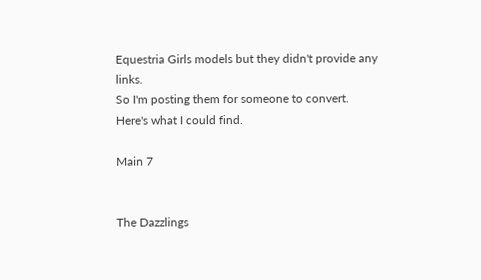Equestria Girls models but they didn't provide any links.
So I'm posting them for someone to convert.
Here's what I could find.

Main 7


The Dazzlings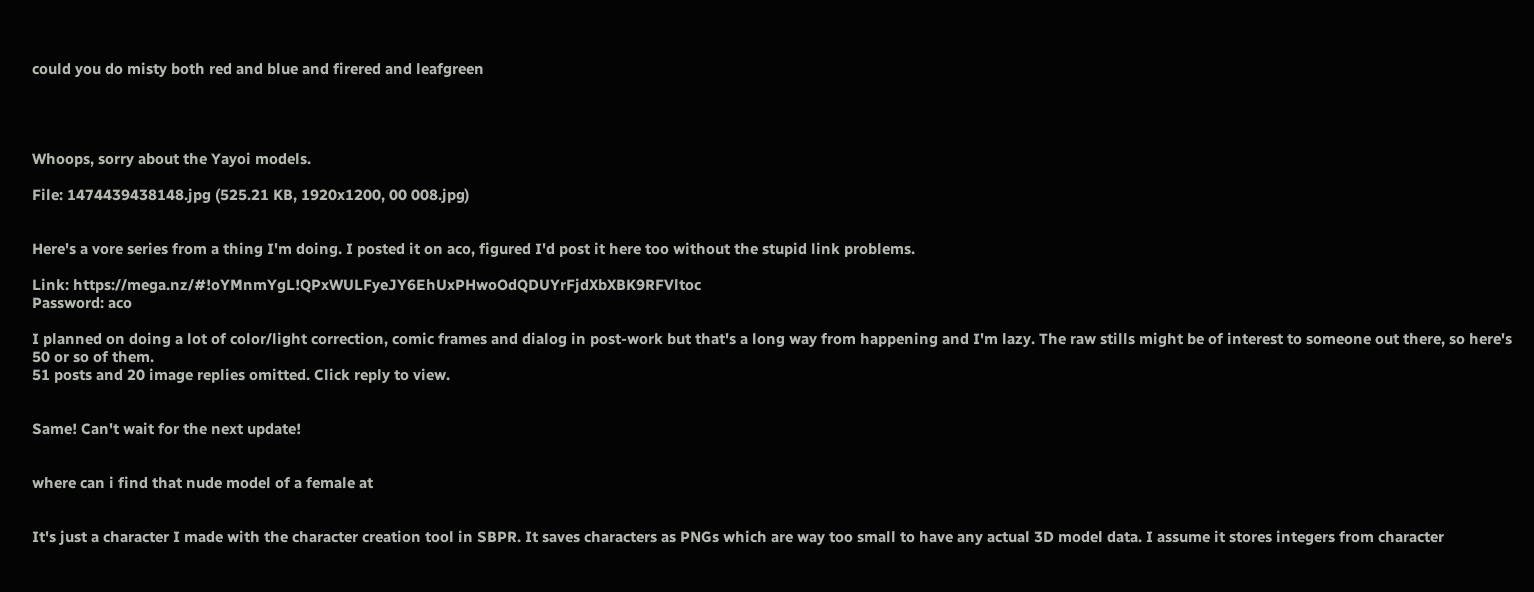could you do misty both red and blue and firered and leafgreen




Whoops, sorry about the Yayoi models.

File: 1474439438148.jpg (525.21 KB, 1920x1200, 00 008.jpg)


Here's a vore series from a thing I'm doing. I posted it on aco, figured I'd post it here too without the stupid link problems.

Link: https://mega.nz/#!oYMnmYgL!QPxWULFyeJY6EhUxPHwoOdQDUYrFjdXbXBK9RFVltoc
Password: aco

I planned on doing a lot of color/light correction, comic frames and dialog in post-work but that's a long way from happening and I'm lazy. The raw stills might be of interest to someone out there, so here's 50 or so of them.
51 posts and 20 image replies omitted. Click reply to view.


Same! Can't wait for the next update!


where can i find that nude model of a female at


It's just a character I made with the character creation tool in SBPR. It saves characters as PNGs which are way too small to have any actual 3D model data. I assume it stores integers from character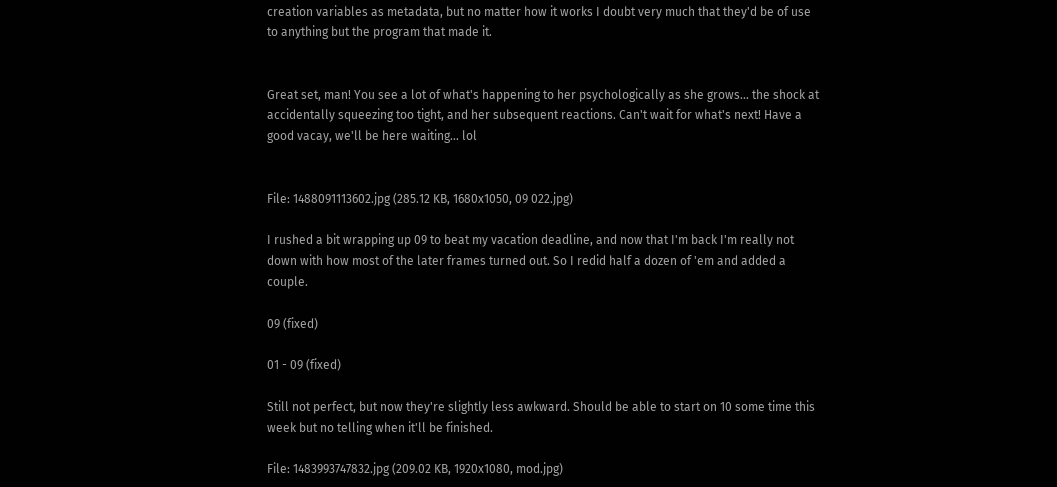creation variables as metadata, but no matter how it works I doubt very much that they'd be of use to anything but the program that made it.


Great set, man! You see a lot of what's happening to her psychologically as she grows… the shock at accidentally squeezing too tight, and her subsequent reactions. Can't wait for what's next! Have a good vacay, we'll be here waiting… lol


File: 1488091113602.jpg (285.12 KB, 1680x1050, 09 022.jpg)

I rushed a bit wrapping up 09 to beat my vacation deadline, and now that I'm back I'm really not down with how most of the later frames turned out. So I redid half a dozen of 'em and added a couple.

09 (fixed)

01 - 09 (fixed)

Still not perfect, but now they're slightly less awkward. Should be able to start on 10 some time this week but no telling when it'll be finished.

File: 1483993747832.jpg (209.02 KB, 1920x1080, mod.jpg)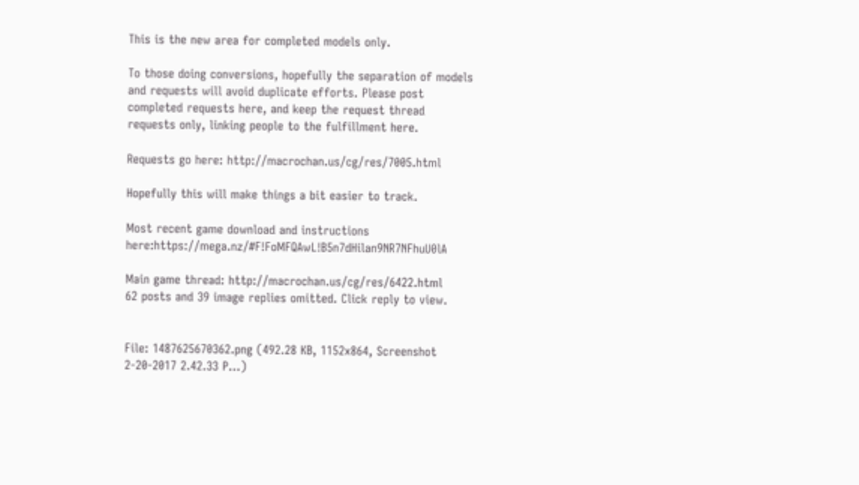This is the new area for completed models only.

To those doing conversions, hopefully the separation of models and requests will avoid duplicate efforts. Please post completed requests here, and keep the request thread requests only, linking people to the fulfillment here.

Requests go here: http://macrochan.us/cg/res/7005.html

Hopefully this will make things a bit easier to track.

Most recent game download and instructions here:https://mega.nz/#F!FoMFQAwL!B5n7dHilan9NR7NFhuU0lA

Main game thread: http://macrochan.us/cg/res/6422.html
62 posts and 39 image replies omitted. Click reply to view.


File: 1487625670362.png (492.28 KB, 1152x864, Screenshot 2-20-2017 2.42.33 P…)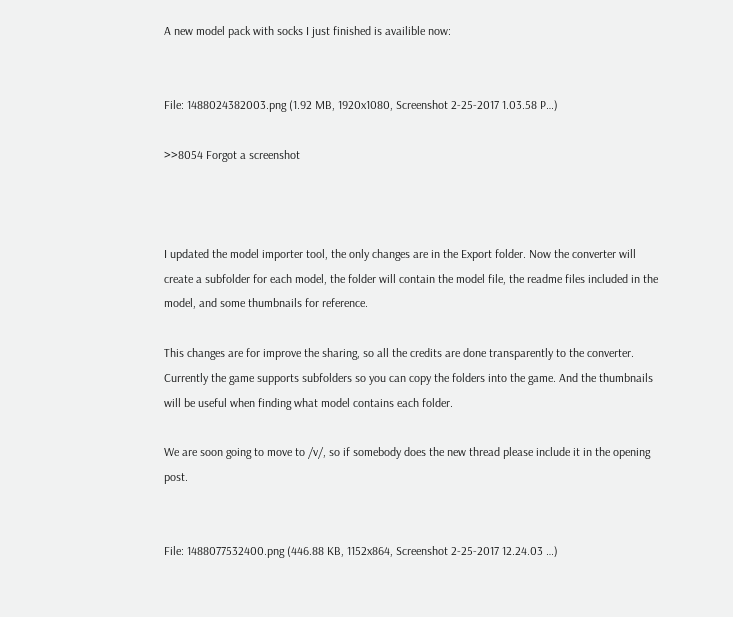A new model pack with socks I just finished is availible now:


File: 1488024382003.png (1.92 MB, 1920x1080, Screenshot 2-25-2017 1.03.58 P…)

>>8054 Forgot a screenshot



I updated the model importer tool, the only changes are in the Export folder. Now the converter will create a subfolder for each model, the folder will contain the model file, the readme files included in the model, and some thumbnails for reference.

This changes are for improve the sharing, so all the credits are done transparently to the converter. Currently the game supports subfolders so you can copy the folders into the game. And the thumbnails will be useful when finding what model contains each folder.

We are soon going to move to /v/, so if somebody does the new thread please include it in the opening post.


File: 1488077532400.png (446.88 KB, 1152x864, Screenshot 2-25-2017 12.24.03 …)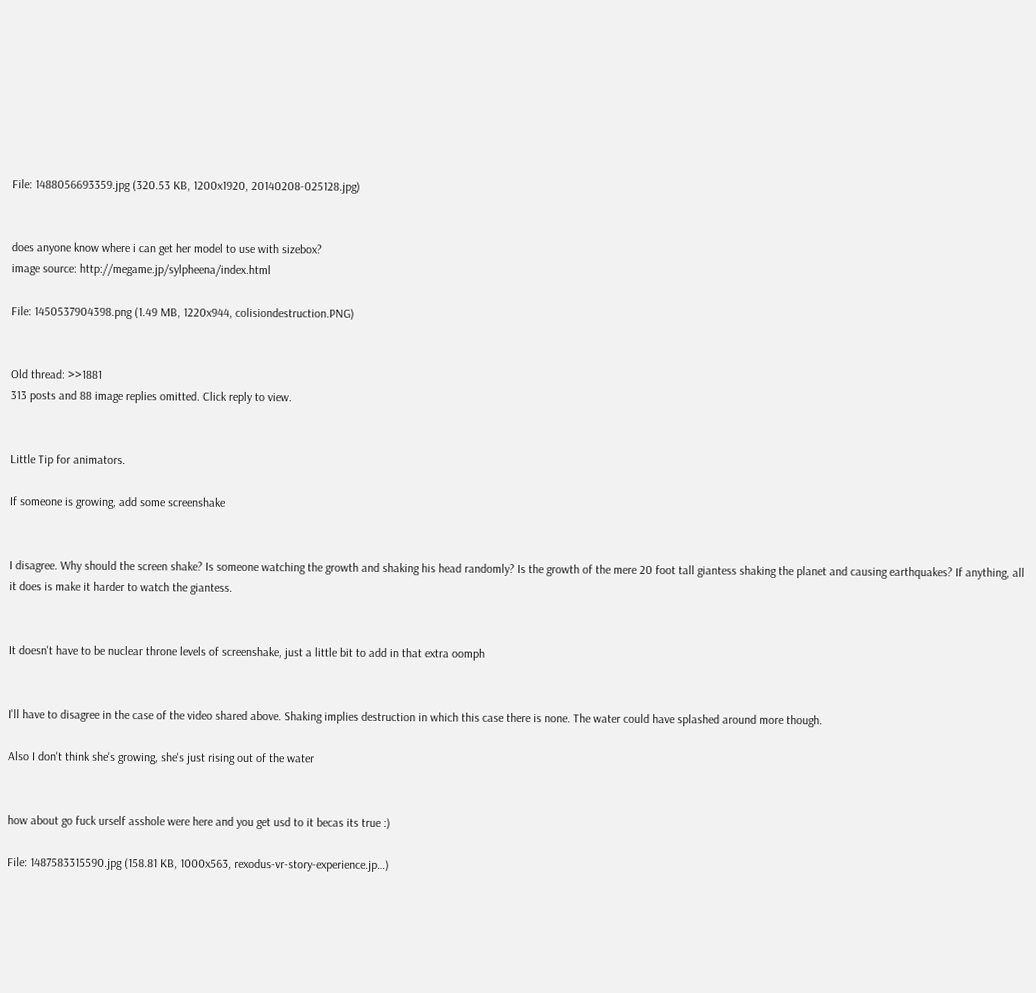File: 1488056693359.jpg (320.53 KB, 1200x1920, 20140208-025128.jpg)


does anyone know where i can get her model to use with sizebox?
image source: http://megame.jp/sylpheena/index.html

File: 1450537904398.png (1.49 MB, 1220x944, colisiondestruction.PNG)


Old thread: >>1881
313 posts and 88 image replies omitted. Click reply to view.


Little Tip for animators.

If someone is growing, add some screenshake


I disagree. Why should the screen shake? Is someone watching the growth and shaking his head randomly? Is the growth of the mere 20 foot tall giantess shaking the planet and causing earthquakes? If anything, all it does is make it harder to watch the giantess.


It doesn't have to be nuclear throne levels of screenshake, just a little bit to add in that extra oomph


I'll have to disagree in the case of the video shared above. Shaking implies destruction in which this case there is none. The water could have splashed around more though.

Also I don't think she's growing, she's just rising out of the water


how about go fuck urself asshole were here and you get usd to it becas its true :)

File: 1487583315590.jpg (158.81 KB, 1000x563, rexodus-vr-story-experience.jp…)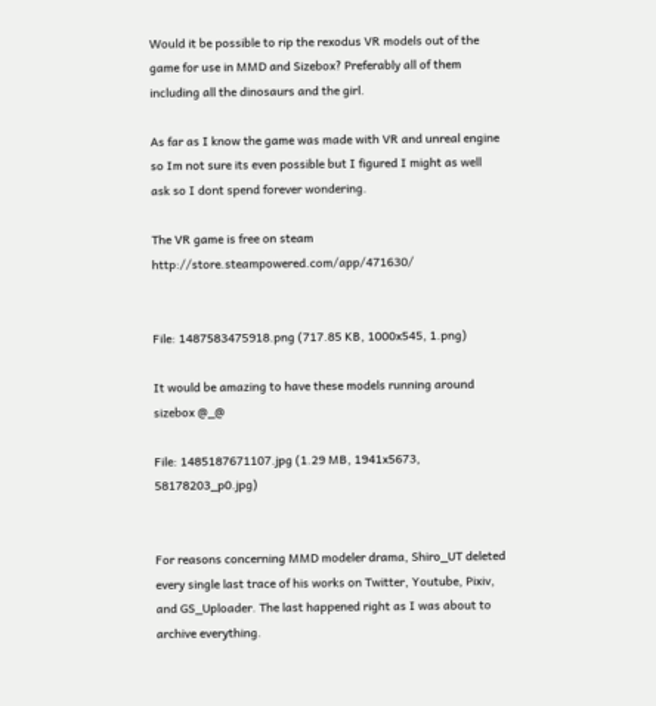Would it be possible to rip the rexodus VR models out of the game for use in MMD and Sizebox? Preferably all of them including all the dinosaurs and the girl.

As far as I know the game was made with VR and unreal engine so Im not sure its even possible but I figured I might as well ask so I dont spend forever wondering.

The VR game is free on steam http://store.steampowered.com/app/471630/


File: 1487583475918.png (717.85 KB, 1000x545, 1.png)

It would be amazing to have these models running around sizebox @_@

File: 1485187671107.jpg (1.29 MB, 1941x5673, 58178203_p0.jpg)


For reasons concerning MMD modeler drama, Shiro_UT deleted every single last trace of his works on Twitter, Youtube, Pixiv, and GS_Uploader. The last happened right as I was about to archive everything.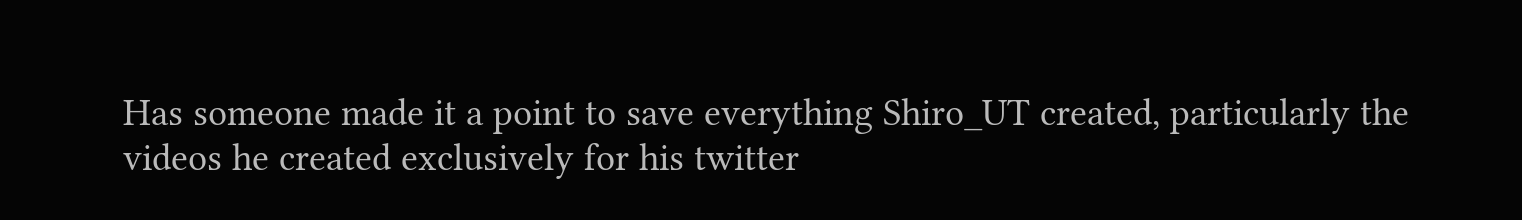Has someone made it a point to save everything Shiro_UT created, particularly the videos he created exclusively for his twitter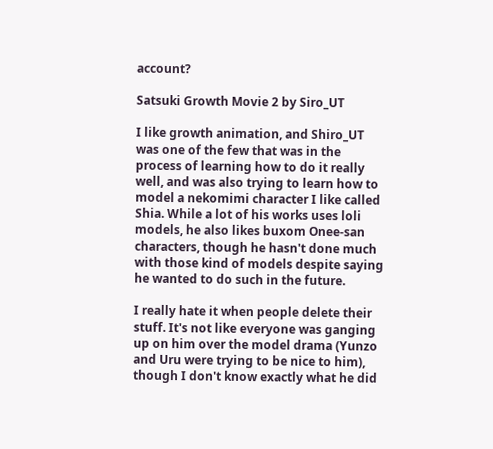account?

Satsuki Growth Movie 2 by Siro_UT

I like growth animation, and Shiro_UT was one of the few that was in the process of learning how to do it really well, and was also trying to learn how to model a nekomimi character I like called Shia. While a lot of his works uses loli models, he also likes buxom Onee-san characters, though he hasn't done much with those kind of models despite saying he wanted to do such in the future.

I really hate it when people delete their stuff. It's not like everyone was ganging up on him over the model drama (Yunzo and Uru were trying to be nice to him), though I don't know exactly what he did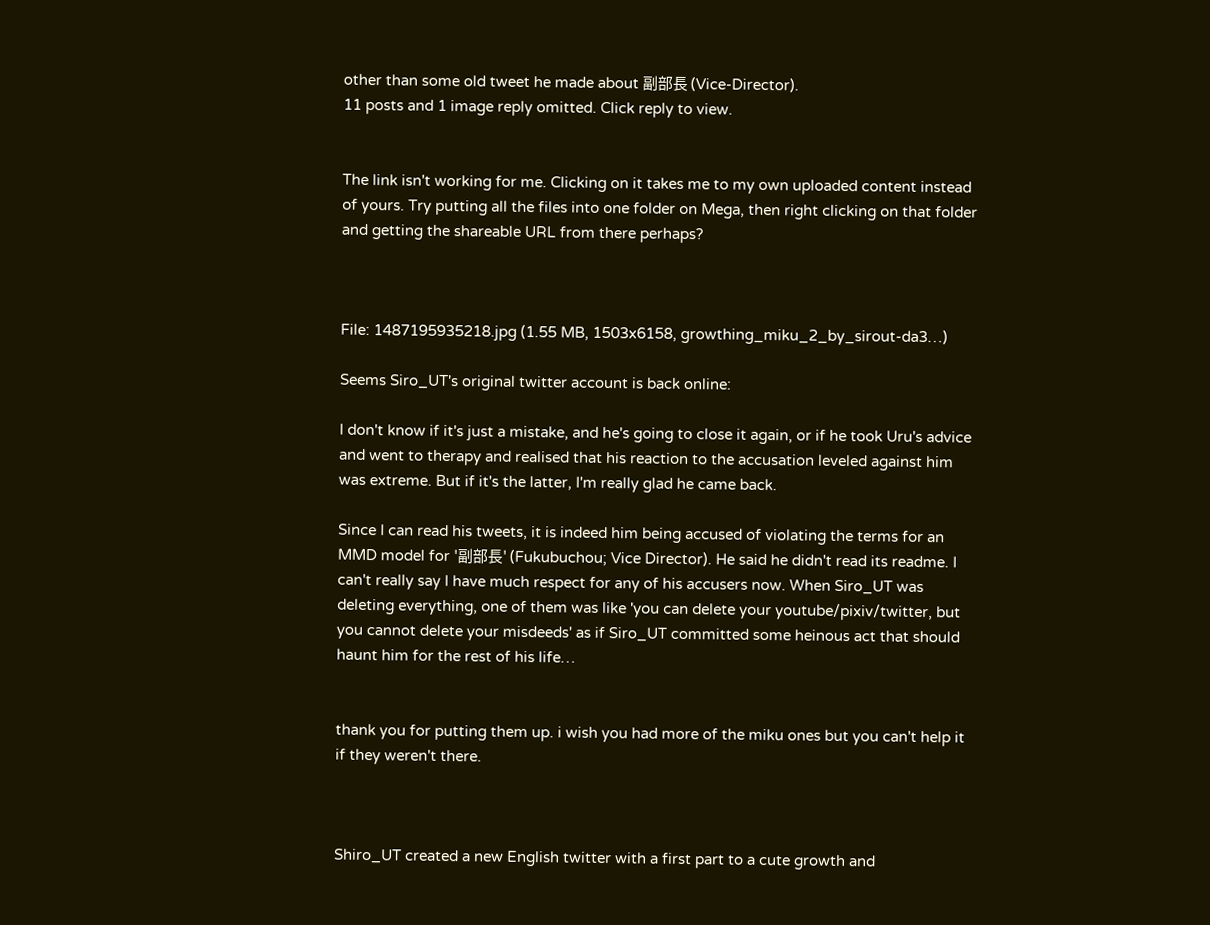other than some old tweet he made about 副部長 (Vice-Director).
11 posts and 1 image reply omitted. Click reply to view.


The link isn't working for me. Clicking on it takes me to my own uploaded content instead of yours. Try putting all the files into one folder on Mega, then right clicking on that folder and getting the shareable URL from there perhaps?



File: 1487195935218.jpg (1.55 MB, 1503x6158, growthing_miku_2_by_sirout-da3…)

Seems Siro_UT's original twitter account is back online:

I don't know if it's just a mistake, and he's going to close it again, or if he took Uru's advice and went to therapy and realised that his reaction to the accusation leveled against him was extreme. But if it's the latter, I'm really glad he came back.

Since I can read his tweets, it is indeed him being accused of violating the terms for an MMD model for '副部長' (Fukubuchou; Vice Director). He said he didn't read its readme. I can't really say I have much respect for any of his accusers now. When Siro_UT was deleting everything, one of them was like 'you can delete your youtube/pixiv/twitter, but you cannot delete your misdeeds' as if Siro_UT committed some heinous act that should haunt him for the rest of his life…


thank you for putting them up. i wish you had more of the miku ones but you can't help it if they weren't there.



Shiro_UT created a new English twitter with a first part to a cute growth and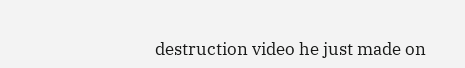destruction video he just made on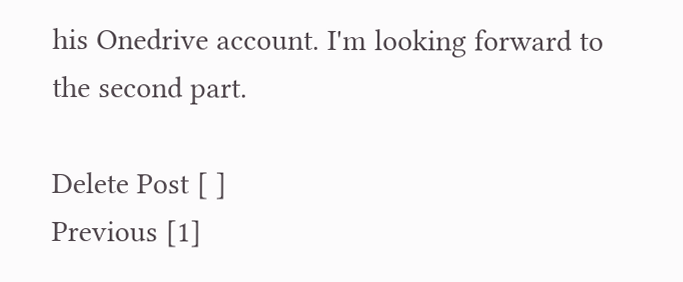his Onedrive account. I'm looking forward to the second part.

Delete Post [ ]
Previous [1]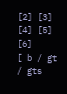[2] [3] [4] [5] [6]
[ b / gt / gts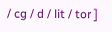/ cg / d / lit / tor ]